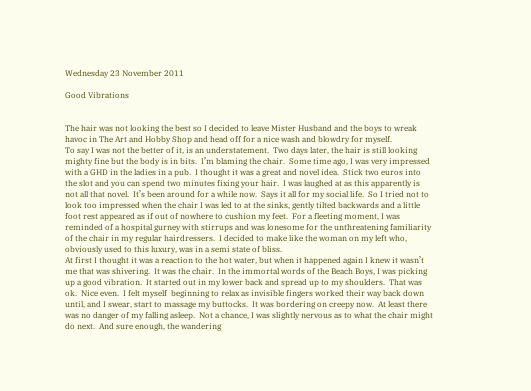Wednesday 23 November 2011

Good Vibrations


The hair was not looking the best so I decided to leave Mister Husband and the boys to wreak havoc in The Art and Hobby Shop and head off for a nice wash and blowdry for myself.
To say I was not the better of it, is an understatement.  Two days later, the hair is still looking mighty fine but the body is in bits.  I’m blaming the chair.  Some time ago, I was very impressed with a GHD in the ladies in a pub.  I thought it was a great and novel idea.  Stick two euros into the slot and you can spend two minutes fixing your hair.  I was laughed at as this apparently is not all that novel.  It’s been around for a while now.  Says it all for my social life.  So I tried not to look too impressed when the chair I was led to at the sinks, gently tilted backwards and a little foot rest appeared as if out of nowhere to cushion my feet.  For a fleeting moment, I was reminded of a hospital gurney with stirrups and was lonesome for the unthreatening familiarity of the chair in my regular hairdressers.  I decided to make like the woman on my left who, obviously used to this luxury, was in a semi state of bliss.
At first I thought it was a reaction to the hot water, but when it happened again I knew it wasn’t me that was shivering.  It was the chair.  In the immortal words of the Beach Boys, I was picking up a good vibration.  It started out in my lower back and spread up to my shoulders.  That was ok.  Nice even.  I felt myself  beginning to relax as invisible fingers worked their way back down until, and I swear, start to massage my buttocks.  It was bordering on creepy now.  At least there was no danger of my falling asleep.  Not a chance, I was slightly nervous as to what the chair might do next.  And sure enough, the wandering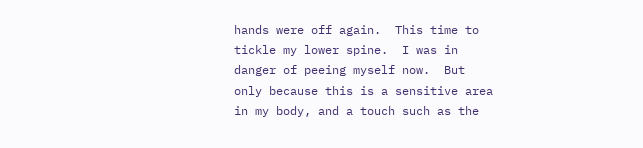hands were off again.  This time to tickle my lower spine.  I was in danger of peeing myself now.  But only because this is a sensitive area in my body, and a touch such as the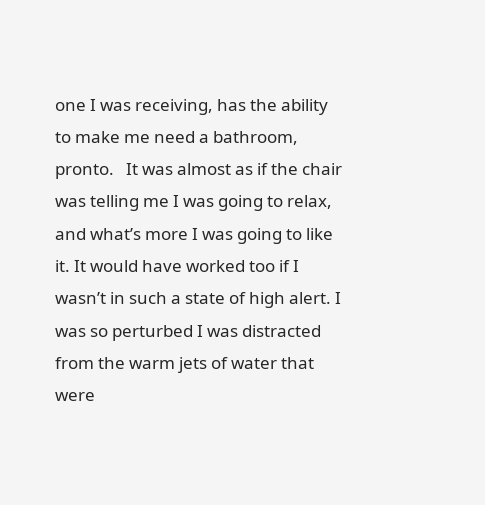one I was receiving, has the ability to make me need a bathroom, pronto.   It was almost as if the chair was telling me I was going to relax, and what’s more I was going to like it. It would have worked too if I wasn’t in such a state of high alert. I was so perturbed I was distracted from the warm jets of water that were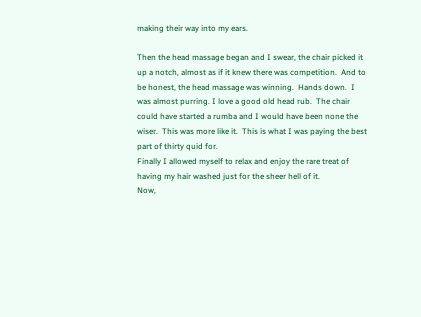making their way into my ears.

Then the head massage began and I swear, the chair picked it up a notch, almost as if it knew there was competition.  And to be honest, the head massage was winning.  Hands down.  I was almost purring. I love a good old head rub.  The chair could have started a rumba and I would have been none the wiser.  This was more like it.  This is what I was paying the best part of thirty quid for.
Finally I allowed myself to relax and enjoy the rare treat of having my hair washed just for the sheer hell of it.
Now,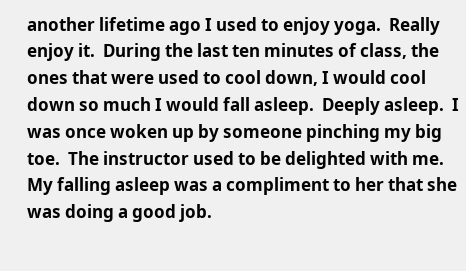another lifetime ago I used to enjoy yoga.  Really enjoy it.  During the last ten minutes of class, the ones that were used to cool down, I would cool down so much I would fall asleep.  Deeply asleep.  I was once woken up by someone pinching my big toe.  The instructor used to be delighted with me.  My falling asleep was a compliment to her that she was doing a good job.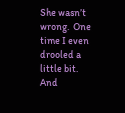She wasn’t wrong.  One time I even drooled a little bit.
And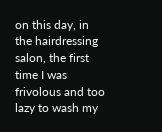on this day, in the hairdressing salon, the first time I was frivolous and too lazy to wash my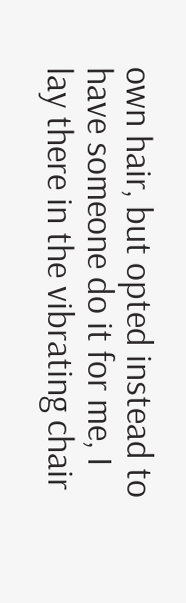own hair, but opted instead to have someone do it for me, I lay there in the vibrating chair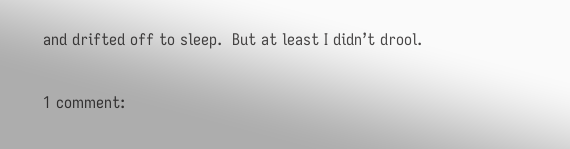and drifted off to sleep.  But at least I didn’t drool.

1 comment: